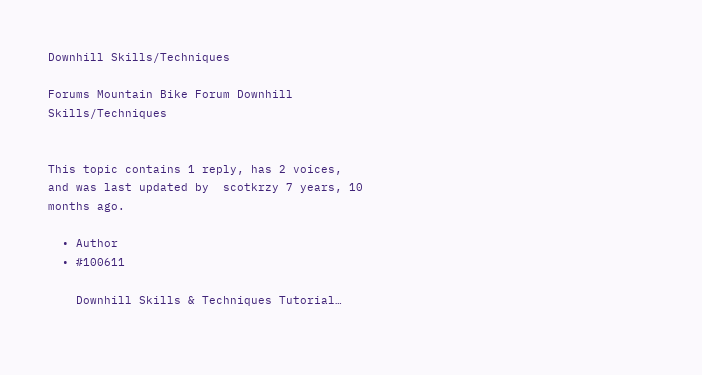Downhill Skills/Techniques

Forums Mountain Bike Forum Downhill Skills/Techniques


This topic contains 1 reply, has 2 voices, and was last updated by  scotkrzy 7 years, 10 months ago.

  • Author
  • #100611

    Downhill Skills & Techniques Tutorial…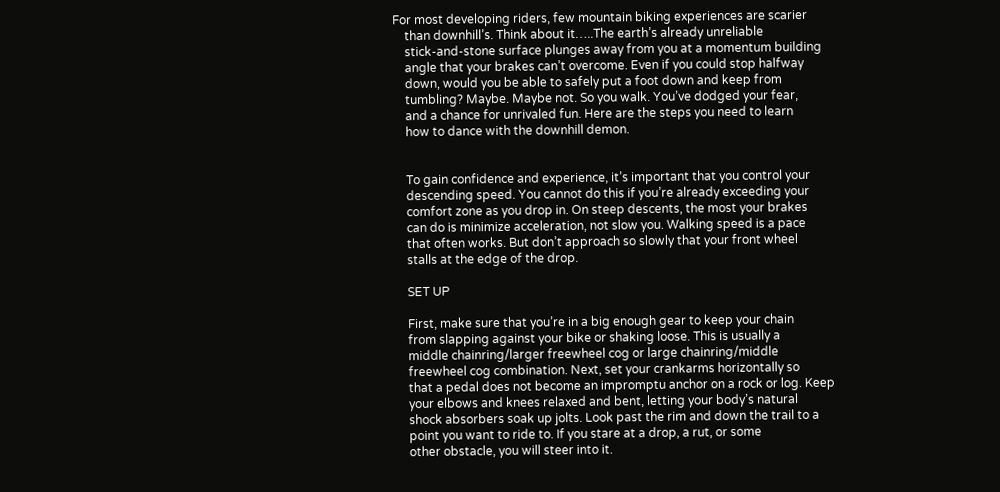For most developing riders, few mountain biking experiences are scarier
    than downhill’s. Think about it…..The earth’s already unreliable
    stick-and-stone surface plunges away from you at a momentum building
    angle that your brakes can’t overcome. Even if you could stop halfway
    down, would you be able to safely put a foot down and keep from
    tumbling? Maybe. Maybe not. So you walk. You’ve dodged your fear,
    and a chance for unrivaled fun. Here are the steps you need to learn
    how to dance with the downhill demon.


    To gain confidence and experience, it’s important that you control your
    descending speed. You cannot do this if you’re already exceeding your
    comfort zone as you drop in. On steep descents, the most your brakes
    can do is minimize acceleration, not slow you. Walking speed is a pace
    that often works. But don’t approach so slowly that your front wheel
    stalls at the edge of the drop.

    SET UP

    First, make sure that you’re in a big enough gear to keep your chain
    from slapping against your bike or shaking loose. This is usually a
    middle chainring/larger freewheel cog or large chainring/middle
    freewheel cog combination. Next, set your crankarms horizontally so
    that a pedal does not become an impromptu anchor on a rock or log. Keep
    your elbows and knees relaxed and bent, letting your body’s natural
    shock absorbers soak up jolts. Look past the rim and down the trail to a
    point you want to ride to. If you stare at a drop, a rut, or some
    other obstacle, you will steer into it.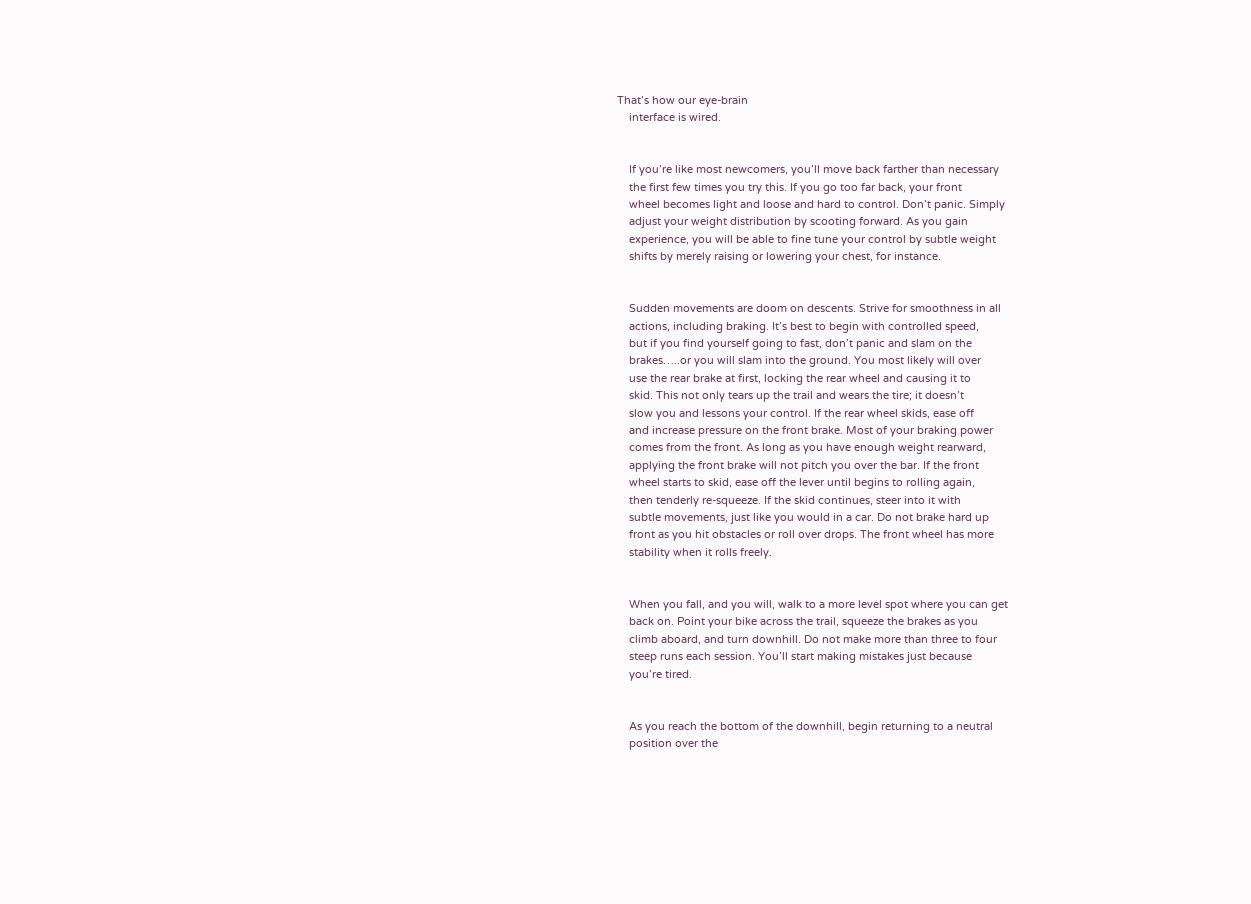That’s how our eye-brain
    interface is wired.


    If you’re like most newcomers, you’ll move back farther than necessary
    the first few times you try this. If you go too far back, your front
    wheel becomes light and loose and hard to control. Don’t panic. Simply
    adjust your weight distribution by scooting forward. As you gain
    experience, you will be able to fine tune your control by subtle weight
    shifts by merely raising or lowering your chest, for instance.


    Sudden movements are doom on descents. Strive for smoothness in all
    actions, including braking. It’s best to begin with controlled speed,
    but if you find yourself going to fast, don’t panic and slam on the
    brakes…..or you will slam into the ground. You most likely will over
    use the rear brake at first, locking the rear wheel and causing it to
    skid. This not only tears up the trail and wears the tire; it doesn’t
    slow you and lessons your control. If the rear wheel skids, ease off
    and increase pressure on the front brake. Most of your braking power
    comes from the front. As long as you have enough weight rearward,
    applying the front brake will not pitch you over the bar. If the front
    wheel starts to skid, ease off the lever until begins to rolling again,
    then tenderly re-squeeze. If the skid continues, steer into it with
    subtle movements, just like you would in a car. Do not brake hard up
    front as you hit obstacles or roll over drops. The front wheel has more
    stability when it rolls freely.


    When you fall, and you will, walk to a more level spot where you can get
    back on. Point your bike across the trail, squeeze the brakes as you
    climb aboard, and turn downhill. Do not make more than three to four
    steep runs each session. You’ll start making mistakes just because
    you’re tired.


    As you reach the bottom of the downhill, begin returning to a neutral
    position over the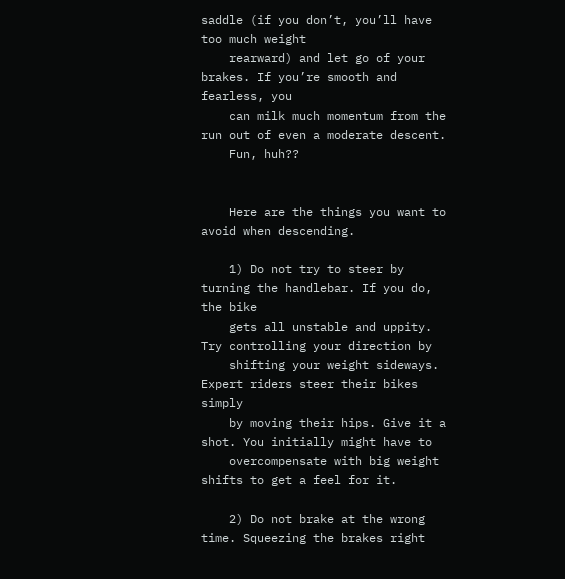saddle (if you don’t, you’ll have too much weight
    rearward) and let go of your brakes. If you’re smooth and fearless, you
    can milk much momentum from the run out of even a moderate descent.
    Fun, huh??


    Here are the things you want to avoid when descending.

    1) Do not try to steer by turning the handlebar. If you do, the bike
    gets all unstable and uppity. Try controlling your direction by
    shifting your weight sideways. Expert riders steer their bikes simply
    by moving their hips. Give it a shot. You initially might have to
    overcompensate with big weight shifts to get a feel for it.

    2) Do not brake at the wrong time. Squeezing the brakes right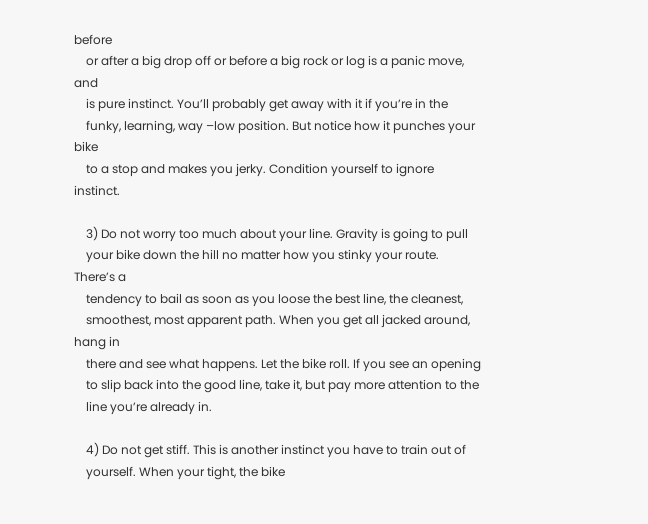before
    or after a big drop off or before a big rock or log is a panic move, and
    is pure instinct. You’ll probably get away with it if you’re in the
    funky, learning, way –low position. But notice how it punches your bike
    to a stop and makes you jerky. Condition yourself to ignore instinct.

    3) Do not worry too much about your line. Gravity is going to pull
    your bike down the hill no matter how you stinky your route. There’s a
    tendency to bail as soon as you loose the best line, the cleanest,
    smoothest, most apparent path. When you get all jacked around, hang in
    there and see what happens. Let the bike roll. If you see an opening
    to slip back into the good line, take it, but pay more attention to the
    line you’re already in.

    4) Do not get stiff. This is another instinct you have to train out of
    yourself. When your tight, the bike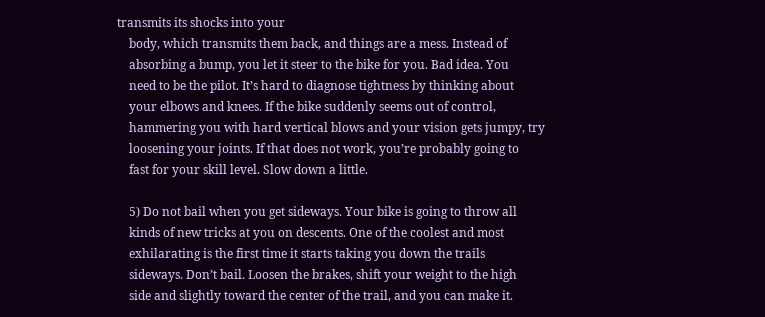transmits its shocks into your
    body, which transmits them back, and things are a mess. Instead of
    absorbing a bump, you let it steer to the bike for you. Bad idea. You
    need to be the pilot. It’s hard to diagnose tightness by thinking about
    your elbows and knees. If the bike suddenly seems out of control,
    hammering you with hard vertical blows and your vision gets jumpy, try
    loosening your joints. If that does not work, you’re probably going to
    fast for your skill level. Slow down a little.

    5) Do not bail when you get sideways. Your bike is going to throw all
    kinds of new tricks at you on descents. One of the coolest and most
    exhilarating is the first time it starts taking you down the trails
    sideways. Don’t bail. Loosen the brakes, shift your weight to the high
    side and slightly toward the center of the trail, and you can make it.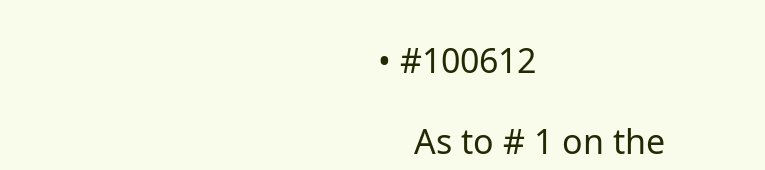• #100612

    As to # 1 on the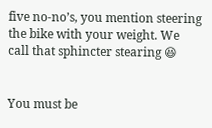five no-no’s, you mention steering the bike with your weight. We call that sphincter stearing 😆


You must be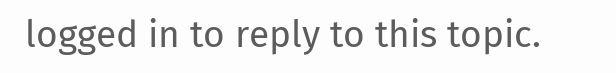logged in to reply to this topic.